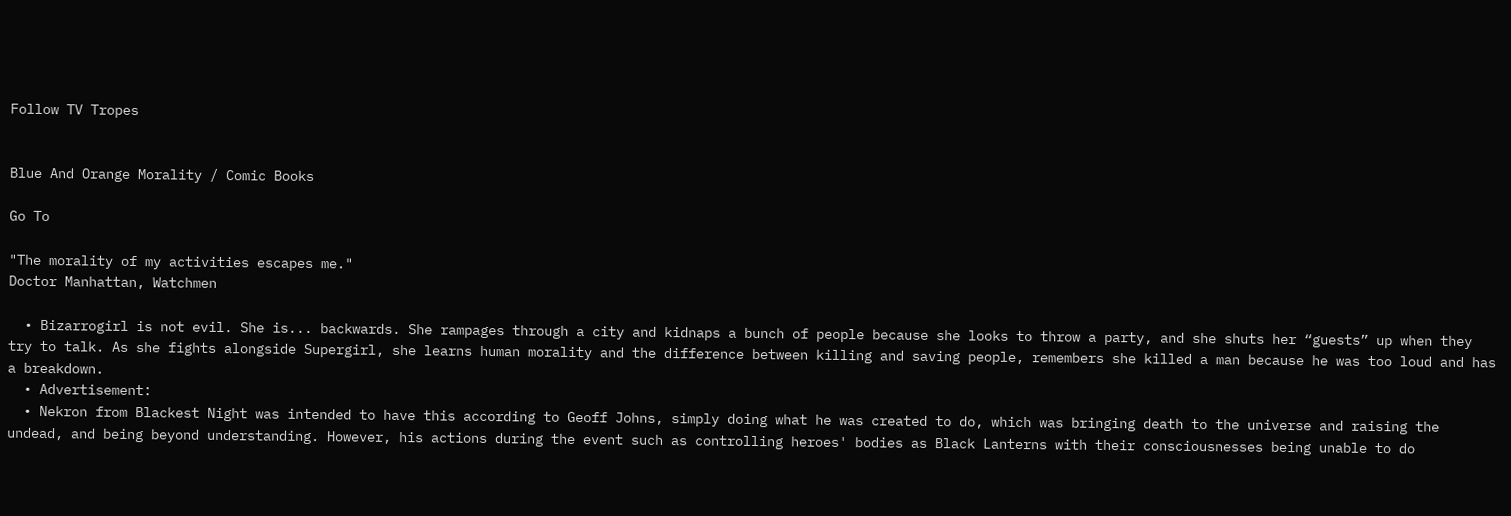Follow TV Tropes


Blue And Orange Morality / Comic Books

Go To

"The morality of my activities escapes me."
Doctor Manhattan, Watchmen

  • Bizarrogirl is not evil. She is... backwards. She rampages through a city and kidnaps a bunch of people because she looks to throw a party, and she shuts her “guests” up when they try to talk. As she fights alongside Supergirl, she learns human morality and the difference between killing and saving people, remembers she killed a man because he was too loud and has a breakdown.
  • Advertisement:
  • Nekron from Blackest Night was intended to have this according to Geoff Johns, simply doing what he was created to do, which was bringing death to the universe and raising the undead, and being beyond understanding. However, his actions during the event such as controlling heroes' bodies as Black Lanterns with their consciousnesses being unable to do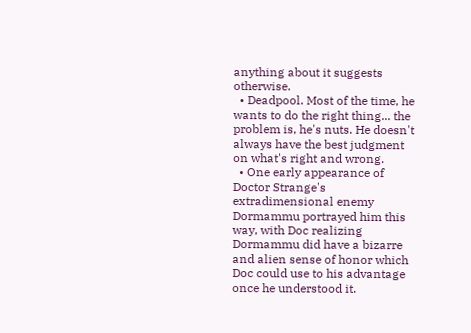anything about it suggests otherwise.
  • Deadpool. Most of the time, he wants to do the right thing... the problem is, he's nuts. He doesn't always have the best judgment on what's right and wrong.
  • One early appearance of Doctor Strange's extradimensional enemy Dormammu portrayed him this way, with Doc realizing Dormammu did have a bizarre and alien sense of honor which Doc could use to his advantage once he understood it.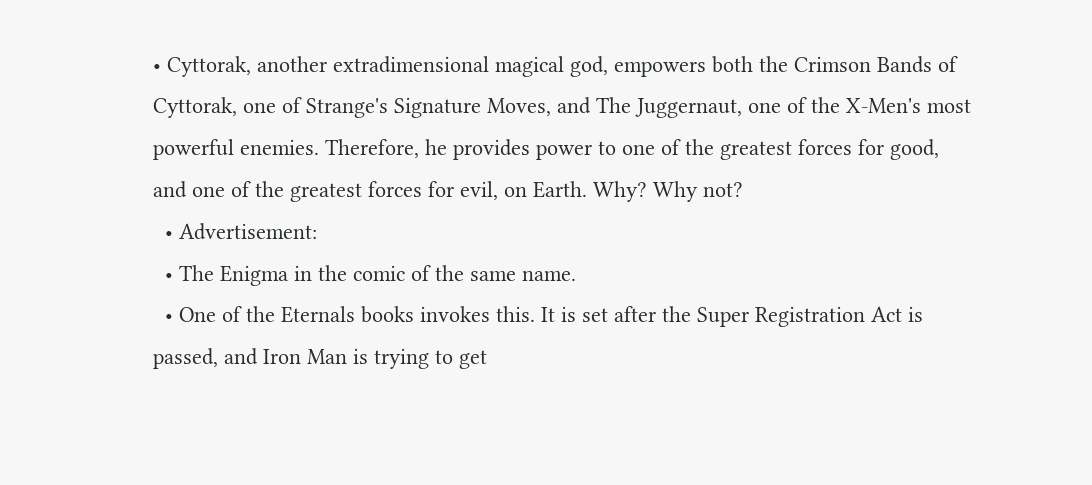• Cyttorak, another extradimensional magical god, empowers both the Crimson Bands of Cyttorak, one of Strange's Signature Moves, and The Juggernaut, one of the X-Men's most powerful enemies. Therefore, he provides power to one of the greatest forces for good, and one of the greatest forces for evil, on Earth. Why? Why not?
  • Advertisement:
  • The Enigma in the comic of the same name.
  • One of the Eternals books invokes this. It is set after the Super Registration Act is passed, and Iron Man is trying to get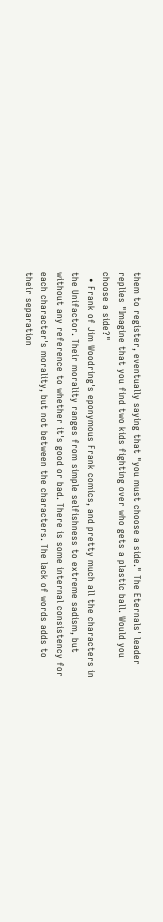them to register, eventually saying that "you must choose a side." The Eternals' leader replies "Imagine that you find two kids fighting over who gets a plastic ball. Would you choose a side?"
  • Frank of Jim Woodring's eponymous Frank comics, and pretty much all the characters in the Unifactor. Their morality ranges from simple selfishness to extreme sadism, but without any reference to whether it's good or bad. There is some internal consistency for each character's morality, but not between the characters. The lack of words adds to their separation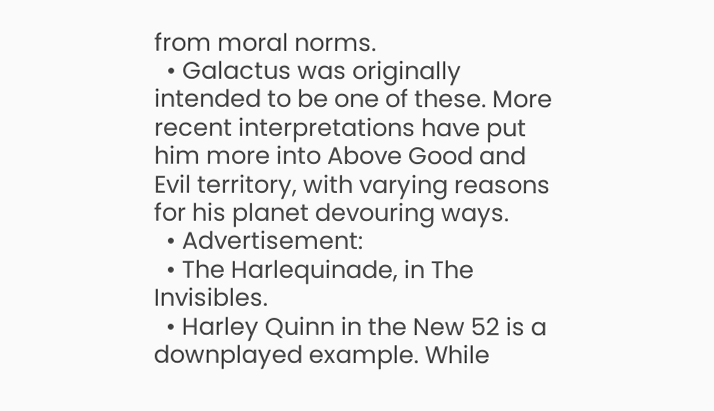from moral norms.
  • Galactus was originally intended to be one of these. More recent interpretations have put him more into Above Good and Evil territory, with varying reasons for his planet devouring ways.
  • Advertisement:
  • The Harlequinade, in The Invisibles.
  • Harley Quinn in the New 52 is a downplayed example. While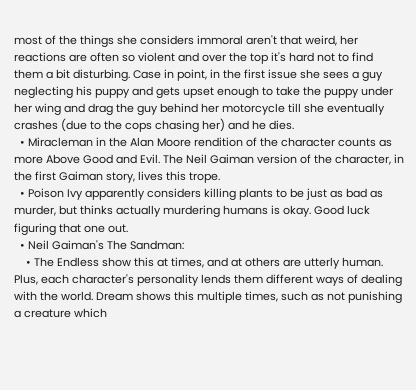most of the things she considers immoral aren't that weird, her reactions are often so violent and over the top it's hard not to find them a bit disturbing. Case in point, in the first issue she sees a guy neglecting his puppy and gets upset enough to take the puppy under her wing and drag the guy behind her motorcycle till she eventually crashes (due to the cops chasing her) and he dies.
  • Miracleman in the Alan Moore rendition of the character counts as more Above Good and Evil. The Neil Gaiman version of the character, in the first Gaiman story, lives this trope.
  • Poison Ivy apparently considers killing plants to be just as bad as murder, but thinks actually murdering humans is okay. Good luck figuring that one out.
  • Neil Gaiman's The Sandman:
    • The Endless show this at times, and at others are utterly human. Plus, each character's personality lends them different ways of dealing with the world. Dream shows this multiple times, such as not punishing a creature which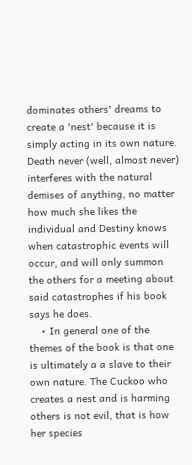dominates others' dreams to create a 'nest' because it is simply acting in its own nature. Death never (well, almost never) interferes with the natural demises of anything, no matter how much she likes the individual and Destiny knows when catastrophic events will occur, and will only summon the others for a meeting about said catastrophes if his book says he does.
    • In general one of the themes of the book is that one is ultimately a a slave to their own nature. The Cuckoo who creates a nest and is harming others is not evil, that is how her species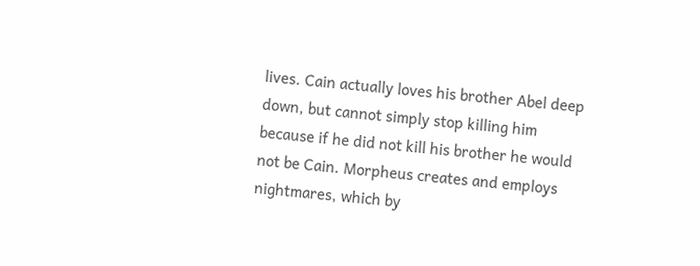lives. Cain actually loves his brother Abel deep down, but cannot simply stop killing him because if he did not kill his brother he would not be Cain. Morpheus creates and employs nightmares, which by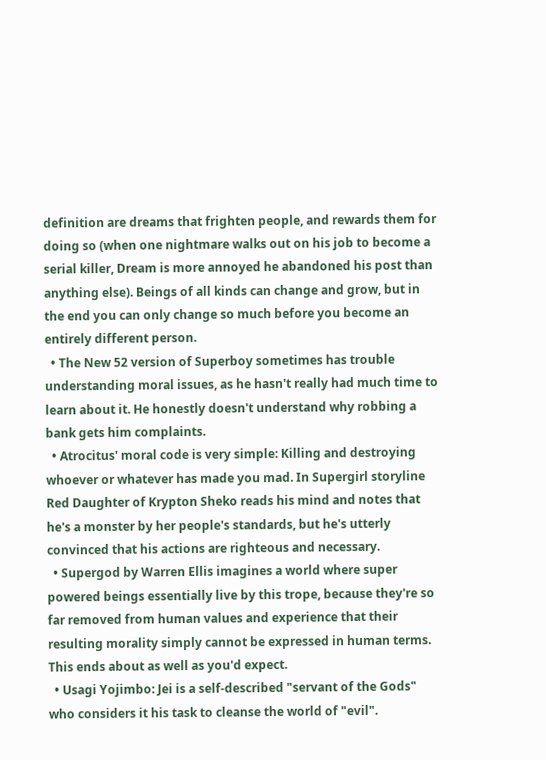definition are dreams that frighten people, and rewards them for doing so (when one nightmare walks out on his job to become a serial killer, Dream is more annoyed he abandoned his post than anything else). Beings of all kinds can change and grow, but in the end you can only change so much before you become an entirely different person.
  • The New 52 version of Superboy sometimes has trouble understanding moral issues, as he hasn't really had much time to learn about it. He honestly doesn't understand why robbing a bank gets him complaints.
  • Atrocitus' moral code is very simple: Killing and destroying whoever or whatever has made you mad. In Supergirl storyline Red Daughter of Krypton Sheko reads his mind and notes that he's a monster by her people's standards, but he's utterly convinced that his actions are righteous and necessary.
  • Supergod by Warren Ellis imagines a world where super powered beings essentially live by this trope, because they're so far removed from human values and experience that their resulting morality simply cannot be expressed in human terms. This ends about as well as you'd expect.
  • Usagi Yojimbo: Jei is a self-described "servant of the Gods" who considers it his task to cleanse the world of "evil".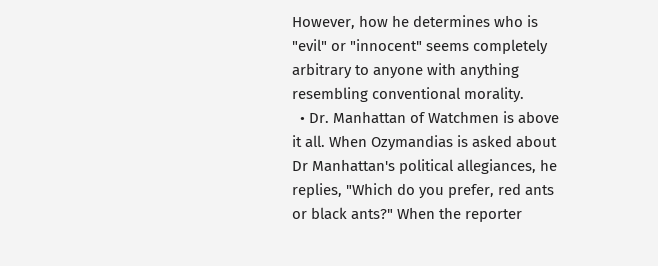However, how he determines who is "evil" or "innocent" seems completely arbitrary to anyone with anything resembling conventional morality.
  • Dr. Manhattan of Watchmen is above it all. When Ozymandias is asked about Dr Manhattan's political allegiances, he replies, "Which do you prefer, red ants or black ants?" When the reporter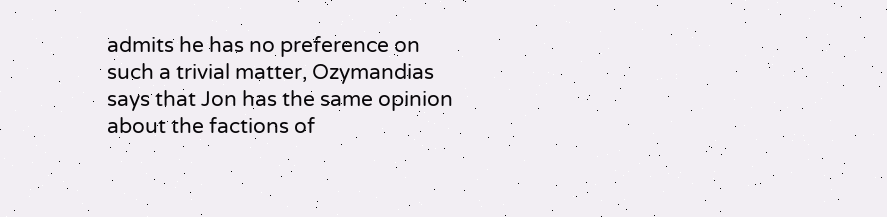admits he has no preference on such a trivial matter, Ozymandias says that Jon has the same opinion about the factions of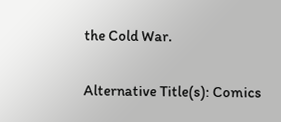the Cold War.

Alternative Title(s): Comics